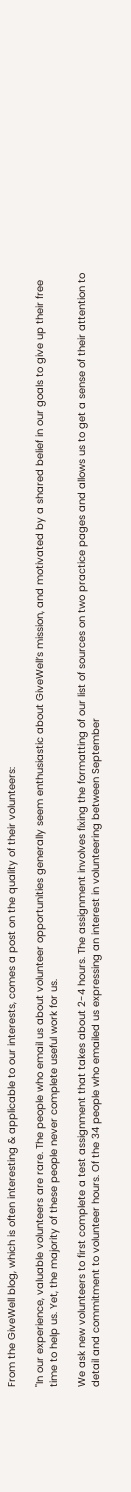From the GiveWell blog, which is often interesting & applicable to our interests, comes a post on the quality of their volunteers:

"In our experience, valuable volunteers are rare. The people who email us about volunteer opportunities generally seem enthusiastic about GiveWell’s mission, and motivated by a shared belief in our goals to give up their free time to help us. Yet, the majority of these people never complete useful work for us.

We ask new volunteers to first complete a test assignment that takes about 2-4 hours. The assignment involves fixing the formatting of our list of sources on two practice pages and allows us to get a sense of their attention to detail and commitment to volunteer hours. Of the 34 people who emailed us expressing an interest in volunteering between September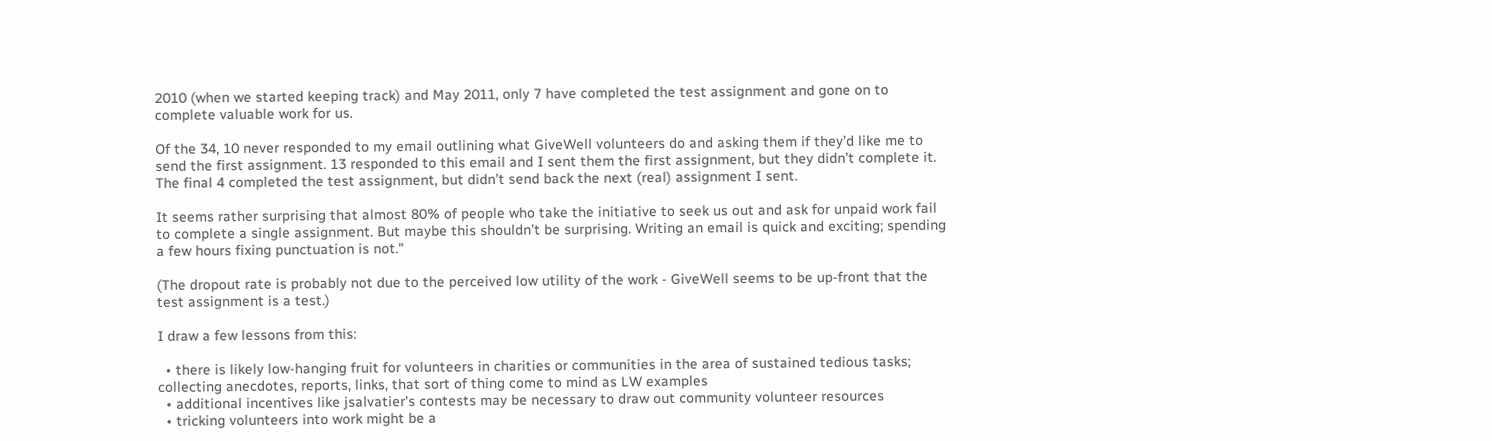2010 (when we started keeping track) and May 2011, only 7 have completed the test assignment and gone on to complete valuable work for us.

Of the 34, 10 never responded to my email outlining what GiveWell volunteers do and asking them if they’d like me to send the first assignment. 13 responded to this email and I sent them the first assignment, but they didn’t complete it. The final 4 completed the test assignment, but didn’t send back the next (real) assignment I sent.

It seems rather surprising that almost 80% of people who take the initiative to seek us out and ask for unpaid work fail to complete a single assignment. But maybe this shouldn’t be surprising. Writing an email is quick and exciting; spending a few hours fixing punctuation is not."

(The dropout rate is probably not due to the perceived low utility of the work - GiveWell seems to be up-front that the test assignment is a test.)

I draw a few lessons from this:

  • there is likely low-hanging fruit for volunteers in charities or communities in the area of sustained tedious tasks; collecting anecdotes, reports, links, that sort of thing come to mind as LW examples
  • additional incentives like jsalvatier's contests may be necessary to draw out community volunteer resources
  • tricking volunteers into work might be a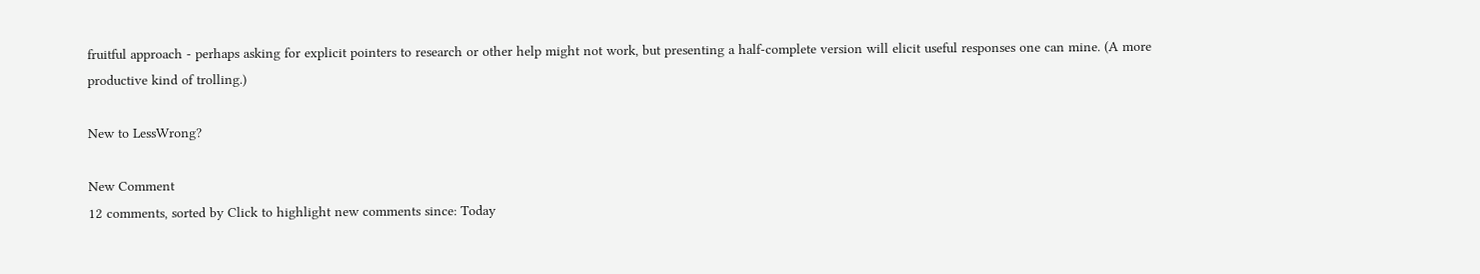fruitful approach - perhaps asking for explicit pointers to research or other help might not work, but presenting a half-complete version will elicit useful responses one can mine. (A more productive kind of trolling.)

New to LessWrong?

New Comment
12 comments, sorted by Click to highlight new comments since: Today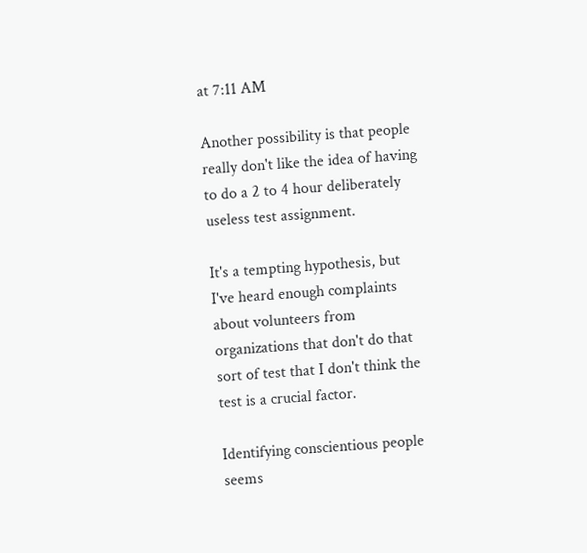at 7:11 AM

Another possibility is that people really don't like the idea of having to do a 2 to 4 hour deliberately useless test assignment.

It's a tempting hypothesis, but I've heard enough complaints about volunteers from organizations that don't do that sort of test that I don't think the test is a crucial factor.

Identifying conscientious people seems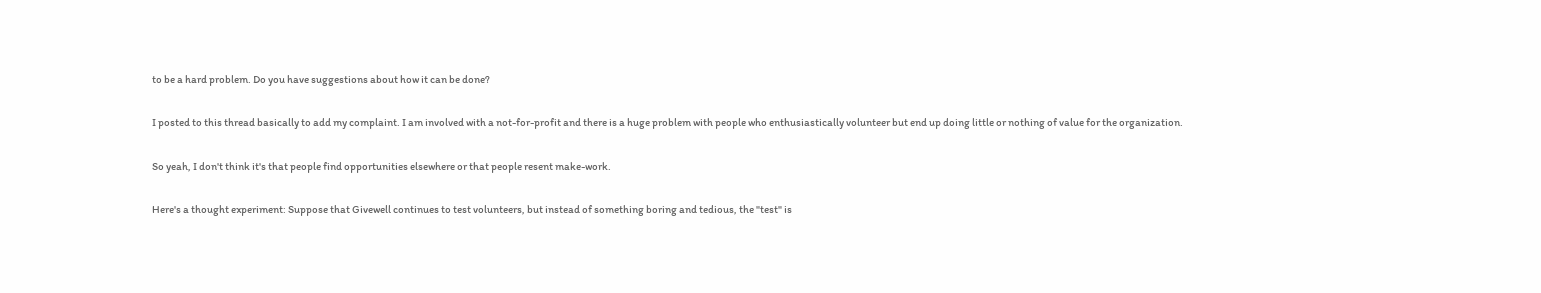to be a hard problem. Do you have suggestions about how it can be done?

I posted to this thread basically to add my complaint. I am involved with a not-for-profit and there is a huge problem with people who enthusiastically volunteer but end up doing little or nothing of value for the organization.

So yeah, I don't think it's that people find opportunities elsewhere or that people resent make-work.

Here's a thought experiment: Suppose that Givewell continues to test volunteers, but instead of something boring and tedious, the "test" is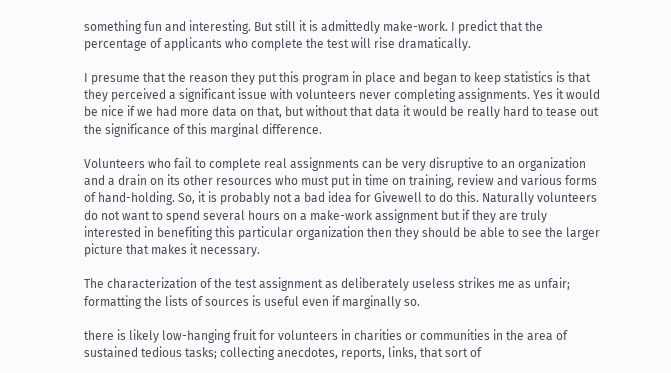something fun and interesting. But still it is admittedly make-work. I predict that the percentage of applicants who complete the test will rise dramatically.

I presume that the reason they put this program in place and began to keep statistics is that they perceived a significant issue with volunteers never completing assignments. Yes it would be nice if we had more data on that, but without that data it would be really hard to tease out the significance of this marginal difference.

Volunteers who fail to complete real assignments can be very disruptive to an organization and a drain on its other resources who must put in time on training, review and various forms of hand-holding. So, it is probably not a bad idea for Givewell to do this. Naturally volunteers do not want to spend several hours on a make-work assignment but if they are truly interested in benefiting this particular organization then they should be able to see the larger picture that makes it necessary.

The characterization of the test assignment as deliberately useless strikes me as unfair; formatting the lists of sources is useful even if marginally so.

there is likely low-hanging fruit for volunteers in charities or communities in the area of sustained tedious tasks; collecting anecdotes, reports, links, that sort of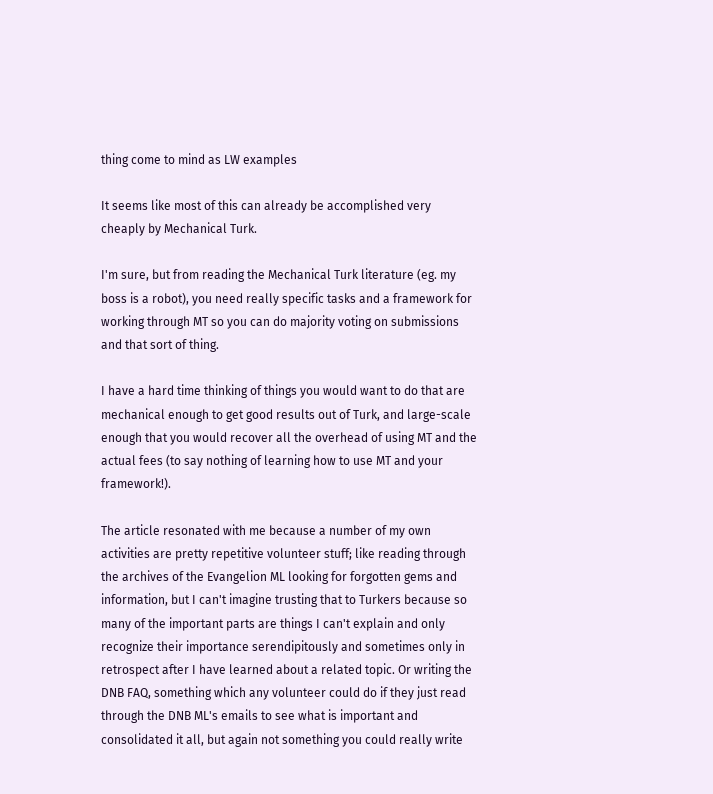thing come to mind as LW examples

It seems like most of this can already be accomplished very cheaply by Mechanical Turk.

I'm sure, but from reading the Mechanical Turk literature (eg. my boss is a robot), you need really specific tasks and a framework for working through MT so you can do majority voting on submissions and that sort of thing.

I have a hard time thinking of things you would want to do that are mechanical enough to get good results out of Turk, and large-scale enough that you would recover all the overhead of using MT and the actual fees (to say nothing of learning how to use MT and your framework!).

The article resonated with me because a number of my own activities are pretty repetitive volunteer stuff; like reading through the archives of the Evangelion ML looking for forgotten gems and information, but I can't imagine trusting that to Turkers because so many of the important parts are things I can't explain and only recognize their importance serendipitously and sometimes only in retrospect after I have learned about a related topic. Or writing the DNB FAQ, something which any volunteer could do if they just read through the DNB ML's emails to see what is important and consolidated it all, but again not something you could really write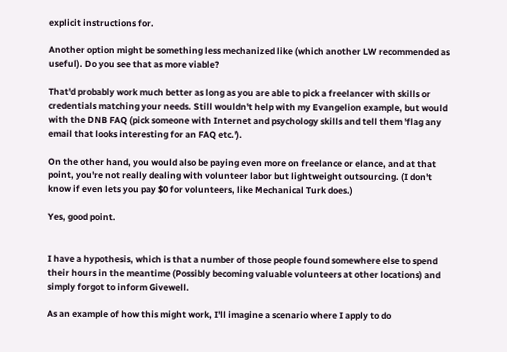explicit instructions for.

Another option might be something less mechanized like (which another LW recommended as useful). Do you see that as more viable?

That'd probably work much better as long as you are able to pick a freelancer with skills or credentials matching your needs. Still wouldn't help with my Evangelion example, but would with the DNB FAQ (pick someone with Internet and psychology skills and tell them 'flag any email that looks interesting for an FAQ etc.').

On the other hand, you would also be paying even more on freelance or elance, and at that point, you're not really dealing with volunteer labor but lightweight outsourcing. (I don't know if even lets you pay $0 for volunteers, like Mechanical Turk does.)

Yes, good point.


I have a hypothesis, which is that a number of those people found somewhere else to spend their hours in the meantime (Possibly becoming valuable volunteers at other locations) and simply forgot to inform Givewell.

As an example of how this might work, I'll imagine a scenario where I apply to do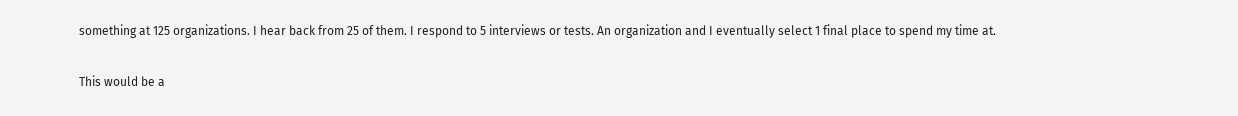something at 125 organizations. I hear back from 25 of them. I respond to 5 interviews or tests. An organization and I eventually select 1 final place to spend my time at.

This would be a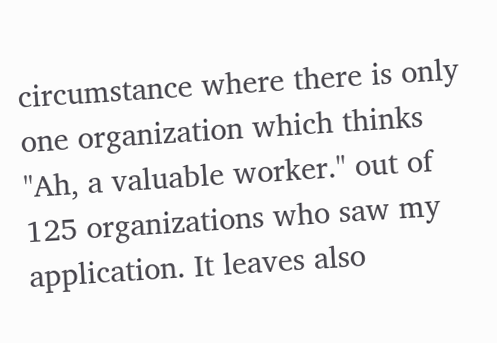circumstance where there is only one organization which thinks "Ah, a valuable worker." out of 125 organizations who saw my application. It leaves also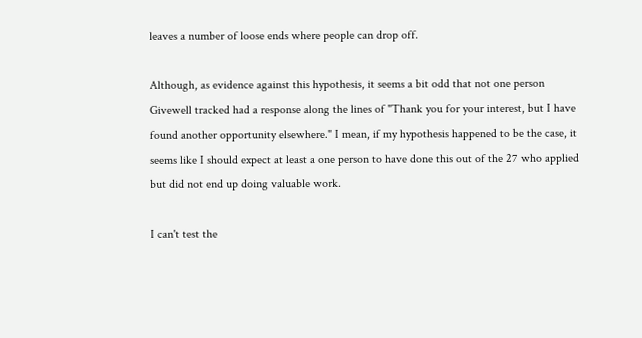leaves a number of loose ends where people can drop off.

Although, as evidence against this hypothesis, it seems a bit odd that not one person Givewell tracked had a response along the lines of "Thank you for your interest, but I have found another opportunity elsewhere." I mean, if my hypothesis happened to be the case, it seems like I should expect at least a one person to have done this out of the 27 who applied but did not end up doing valuable work.

I can't test the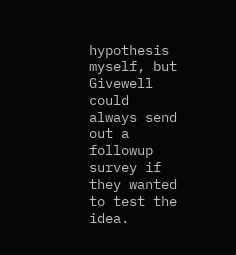hypothesis myself, but Givewell could always send out a followup survey if they wanted to test the idea.